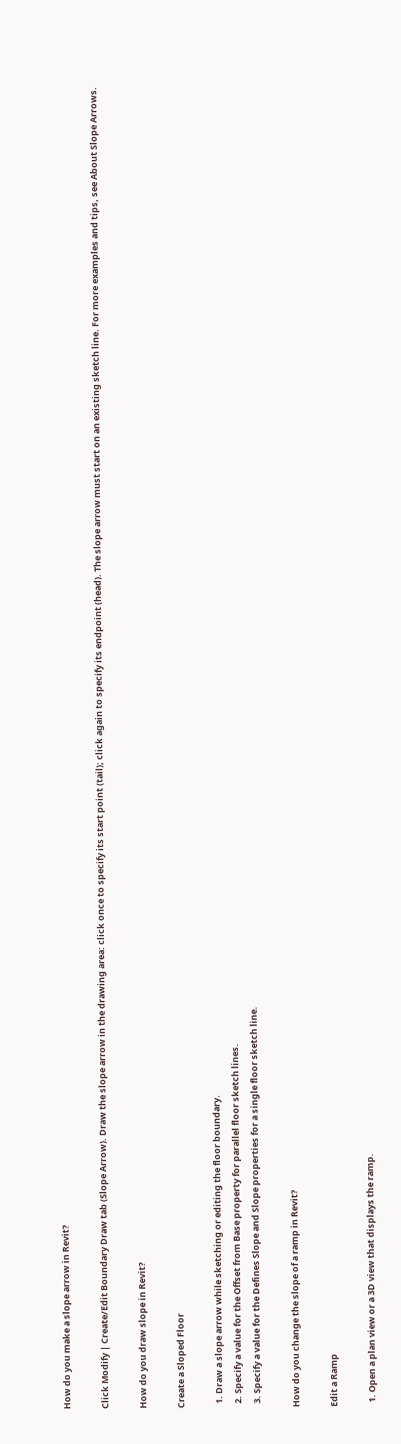How do you make a slope arrow in Revit?

Click Modify | Create/Edit Boundary Draw tab (Slope Arrow). Draw the slope arrow in the drawing area: click once to specify its start point (tail); click again to specify its endpoint (head). The slope arrow must start on an existing sketch line. For more examples and tips, see About Slope Arrows.

How do you draw slope in Revit?

Create a Sloped Floor

  1. Draw a slope arrow while sketching or editing the floor boundary.
  2. Specify a value for the Offset from Base property for parallel floor sketch lines.
  3. Specify a value for the Defines Slope and Slope properties for a single floor sketch line.

How do you change the slope of a ramp in Revit?

Edit a Ramp

  1. Open a plan view or a 3D view that displays the ramp.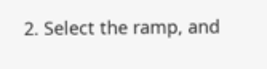2. Select the ramp, and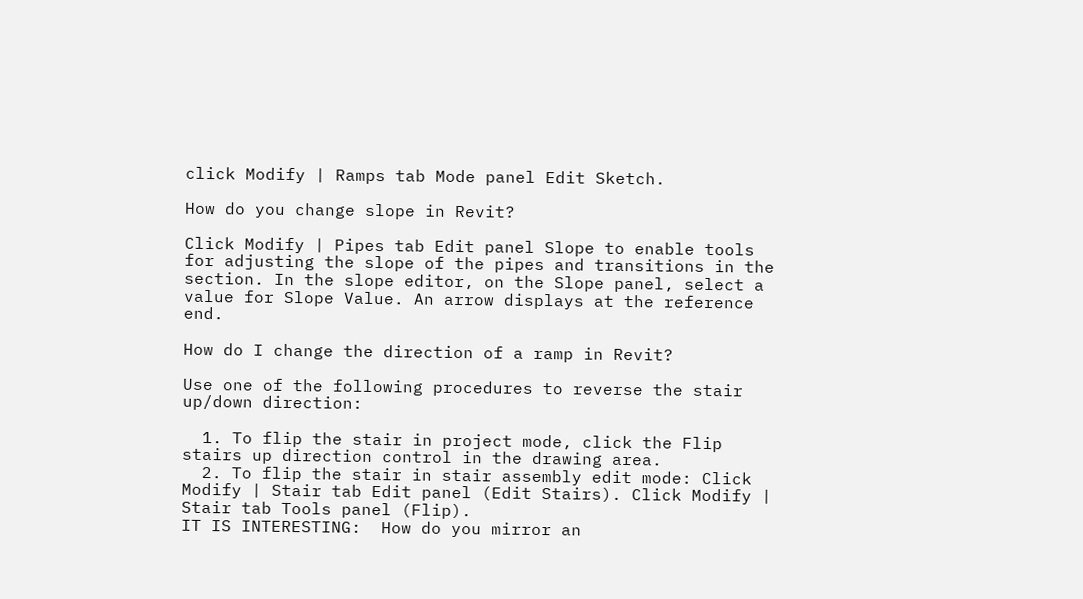click Modify | Ramps tab Mode panel Edit Sketch.

How do you change slope in Revit?

Click Modify | Pipes tab Edit panel Slope to enable tools for adjusting the slope of the pipes and transitions in the section. In the slope editor, on the Slope panel, select a value for Slope Value. An arrow displays at the reference end.

How do I change the direction of a ramp in Revit?

Use one of the following procedures to reverse the stair up/down direction:

  1. To flip the stair in project mode, click the Flip stairs up direction control in the drawing area.
  2. To flip the stair in stair assembly edit mode: Click Modify | Stair tab Edit panel (Edit Stairs). Click Modify | Stair tab Tools panel (Flip).
IT IS INTERESTING:  How do you mirror an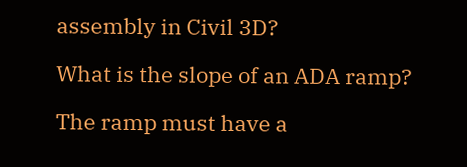assembly in Civil 3D?

What is the slope of an ADA ramp?

The ramp must have a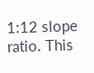1:12 slope ratio. This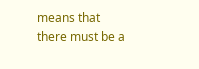means that there must be a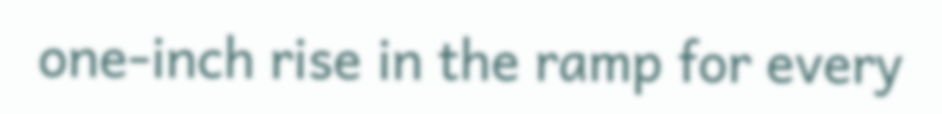one-inch rise in the ramp for every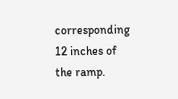corresponding 12 inches of the ramp.